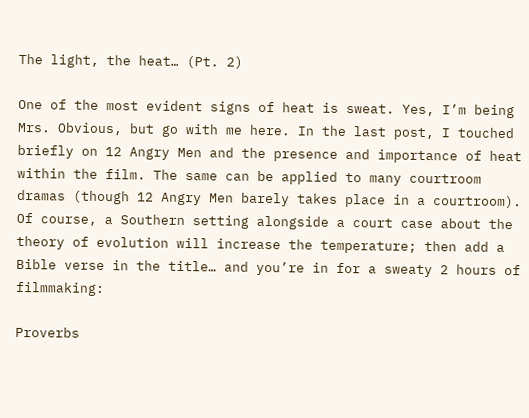The light, the heat… (Pt. 2)

One of the most evident signs of heat is sweat. Yes, I’m being Mrs. Obvious, but go with me here. In the last post, I touched briefly on 12 Angry Men and the presence and importance of heat within the film. The same can be applied to many courtroom dramas (though 12 Angry Men barely takes place in a courtroom). Of course, a Southern setting alongside a court case about the theory of evolution will increase the temperature; then add a Bible verse in the title… and you’re in for a sweaty 2 hours of filmmaking:

Proverbs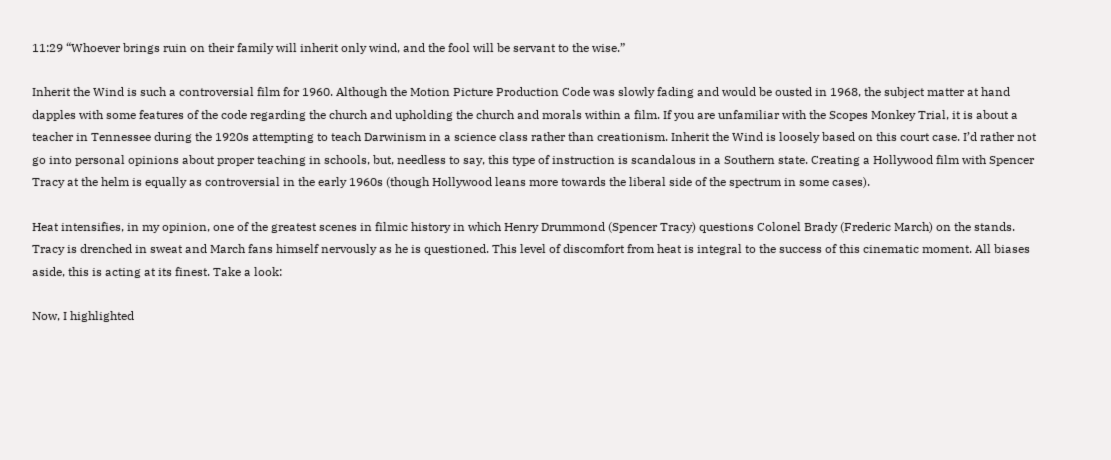11:29 “Whoever brings ruin on their family will inherit only wind, and the fool will be servant to the wise.”

Inherit the Wind is such a controversial film for 1960. Although the Motion Picture Production Code was slowly fading and would be ousted in 1968, the subject matter at hand dapples with some features of the code regarding the church and upholding the church and morals within a film. If you are unfamiliar with the Scopes Monkey Trial, it is about a teacher in Tennessee during the 1920s attempting to teach Darwinism in a science class rather than creationism. Inherit the Wind is loosely based on this court case. I’d rather not go into personal opinions about proper teaching in schools, but, needless to say, this type of instruction is scandalous in a Southern state. Creating a Hollywood film with Spencer Tracy at the helm is equally as controversial in the early 1960s (though Hollywood leans more towards the liberal side of the spectrum in some cases).

Heat intensifies, in my opinion, one of the greatest scenes in filmic history in which Henry Drummond (Spencer Tracy) questions Colonel Brady (Frederic March) on the stands. Tracy is drenched in sweat and March fans himself nervously as he is questioned. This level of discomfort from heat is integral to the success of this cinematic moment. All biases aside, this is acting at its finest. Take a look:

Now, I highlighted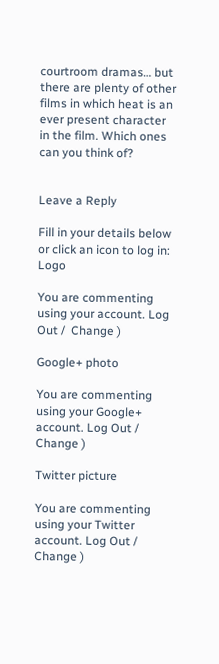courtroom dramas… but there are plenty of other films in which heat is an ever present character in the film. Which ones can you think of?


Leave a Reply

Fill in your details below or click an icon to log in: Logo

You are commenting using your account. Log Out /  Change )

Google+ photo

You are commenting using your Google+ account. Log Out /  Change )

Twitter picture

You are commenting using your Twitter account. Log Out /  Change )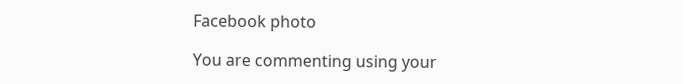Facebook photo

You are commenting using your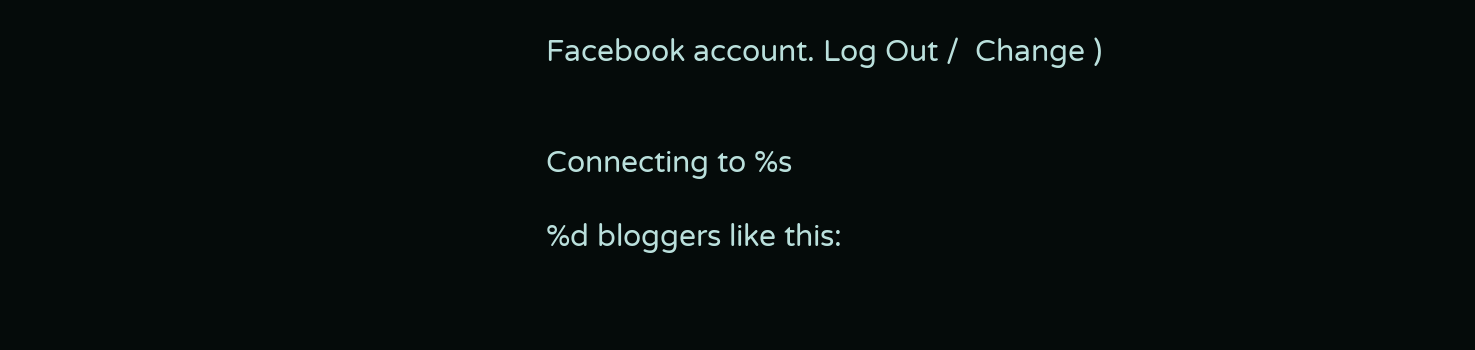Facebook account. Log Out /  Change )


Connecting to %s

%d bloggers like this: